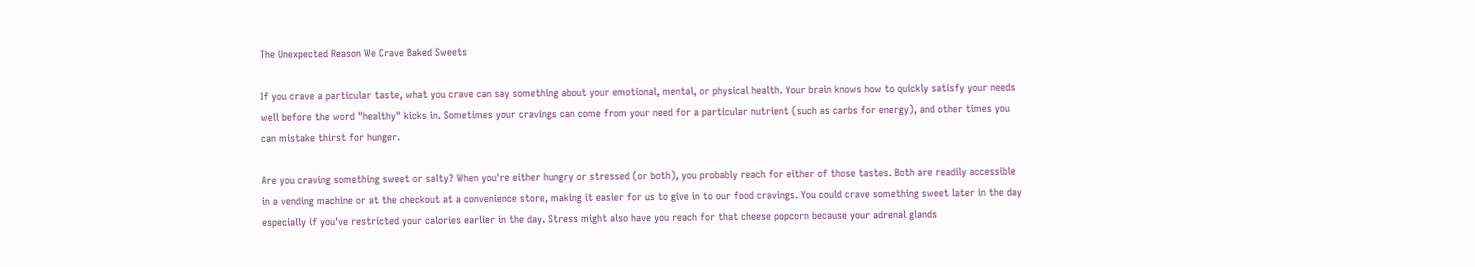The Unexpected Reason We Crave Baked Sweets

If you crave a particular taste, what you crave can say something about your emotional, mental, or physical health. Your brain knows how to quickly satisfy your needs well before the word "healthy" kicks in. Sometimes your cravings can come from your need for a particular nutrient (such as carbs for energy), and other times you can mistake thirst for hunger.

Are you craving something sweet or salty? When you're either hungry or stressed (or both), you probably reach for either of those tastes. Both are readily accessible in a vending machine or at the checkout at a convenience store, making it easier for us to give in to our food cravings. You could crave something sweet later in the day especially if you've restricted your calories earlier in the day. Stress might also have you reach for that cheese popcorn because your adrenal glands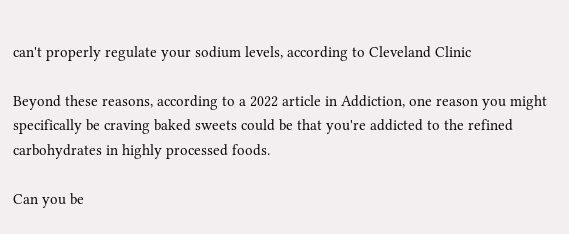can't properly regulate your sodium levels, according to Cleveland Clinic

Beyond these reasons, according to a 2022 article in Addiction, one reason you might specifically be craving baked sweets could be that you're addicted to the refined carbohydrates in highly processed foods.

Can you be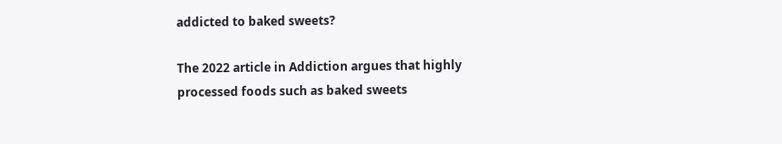addicted to baked sweets?

The 2022 article in Addiction argues that highly processed foods such as baked sweets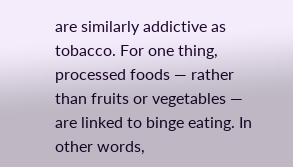are similarly addictive as tobacco. For one thing, processed foods — rather than fruits or vegetables — are linked to binge eating. In other words,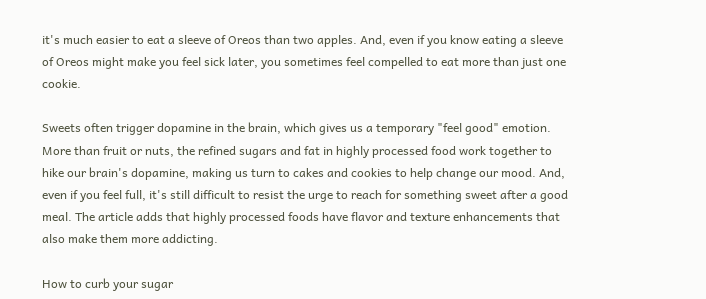it's much easier to eat a sleeve of Oreos than two apples. And, even if you know eating a sleeve of Oreos might make you feel sick later, you sometimes feel compelled to eat more than just one cookie.

Sweets often trigger dopamine in the brain, which gives us a temporary "feel good" emotion. More than fruit or nuts, the refined sugars and fat in highly processed food work together to hike our brain's dopamine, making us turn to cakes and cookies to help change our mood. And, even if you feel full, it's still difficult to resist the urge to reach for something sweet after a good meal. The article adds that highly processed foods have flavor and texture enhancements that also make them more addicting.

How to curb your sugar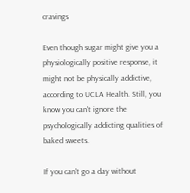cravings

Even though sugar might give you a physiologically positive response, it might not be physically addictive, according to UCLA Health. Still, you know you can't ignore the psychologically addicting qualities of baked sweets.

If you can't go a day without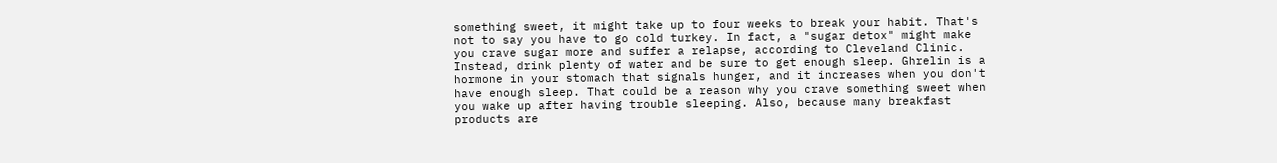something sweet, it might take up to four weeks to break your habit. That's not to say you have to go cold turkey. In fact, a "sugar detox" might make you crave sugar more and suffer a relapse, according to Cleveland Clinic. Instead, drink plenty of water and be sure to get enough sleep. Ghrelin is a hormone in your stomach that signals hunger, and it increases when you don't have enough sleep. That could be a reason why you crave something sweet when you wake up after having trouble sleeping. Also, because many breakfast products are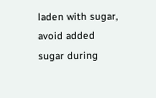laden with sugar, avoid added sugar during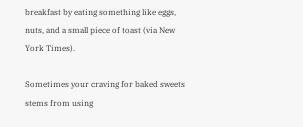breakfast by eating something like eggs, nuts, and a small piece of toast (via New York Times).

Sometimes your craving for baked sweets stems from using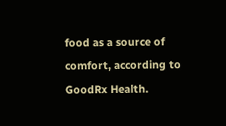food as a source of comfort, according to GoodRx Health.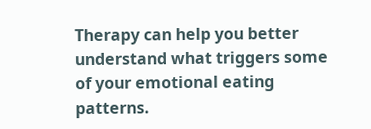Therapy can help you better understand what triggers some of your emotional eating patterns.